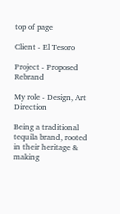top of page

Client - El Tesoro

Project - Proposed Rebrand

My role - Design, Art Direction

Being a traditional tequila brand, rooted in their heritage & making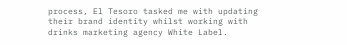process, El Tesoro tasked me with updating their brand identity whilst working with drinks marketing agency White Label.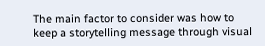The main factor to consider was how to keep a storytelling message through visual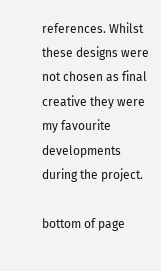references. Whilst these designs were not chosen as final creative they were my favourite developments during the project.

bottom of page